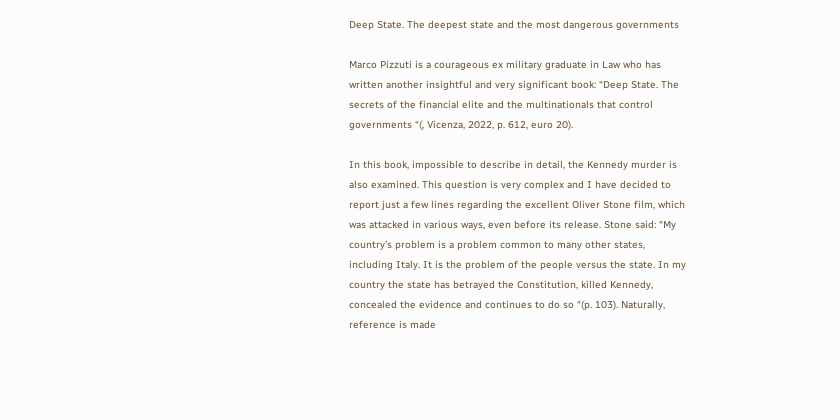Deep State. The deepest state and the most dangerous governments

Marco Pizzuti is a courageous ex military graduate in Law who has written another insightful and very significant book: “Deep State. The secrets of the financial elite and the multinationals that control governments “(, Vicenza, 2022, p. 612, euro 20).

In this book, impossible to describe in detail, the Kennedy murder is also examined. This question is very complex and I have decided to report just a few lines regarding the excellent Oliver Stone film, which was attacked in various ways, even before its release. Stone said: “My country’s problem is a problem common to many other states, including Italy. It is the problem of the people versus the state. In my country the state has betrayed the Constitution, killed Kennedy, concealed the evidence and continues to do so “(p. 103). Naturally, reference is made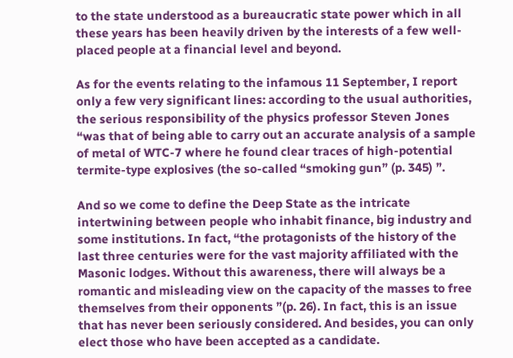to the state understood as a bureaucratic state power which in all these years has been heavily driven by the interests of a few well-placed people at a financial level and beyond.

As for the events relating to the infamous 11 September, I report only a few very significant lines: according to the usual authorities, the serious responsibility of the physics professor Steven Jones “was that of being able to carry out an accurate analysis of a sample of metal of WTC-7 where he found clear traces of high-potential termite-type explosives (the so-called “smoking gun” (p. 345) ”.

And so we come to define the Deep State as the intricate intertwining between people who inhabit finance, big industry and some institutions. In fact, “the protagonists of the history of the last three centuries were for the vast majority affiliated with the Masonic lodges. Without this awareness, there will always be a romantic and misleading view on the capacity of the masses to free themselves from their opponents ”(p. 26). In fact, this is an issue that has never been seriously considered. And besides, you can only elect those who have been accepted as a candidate.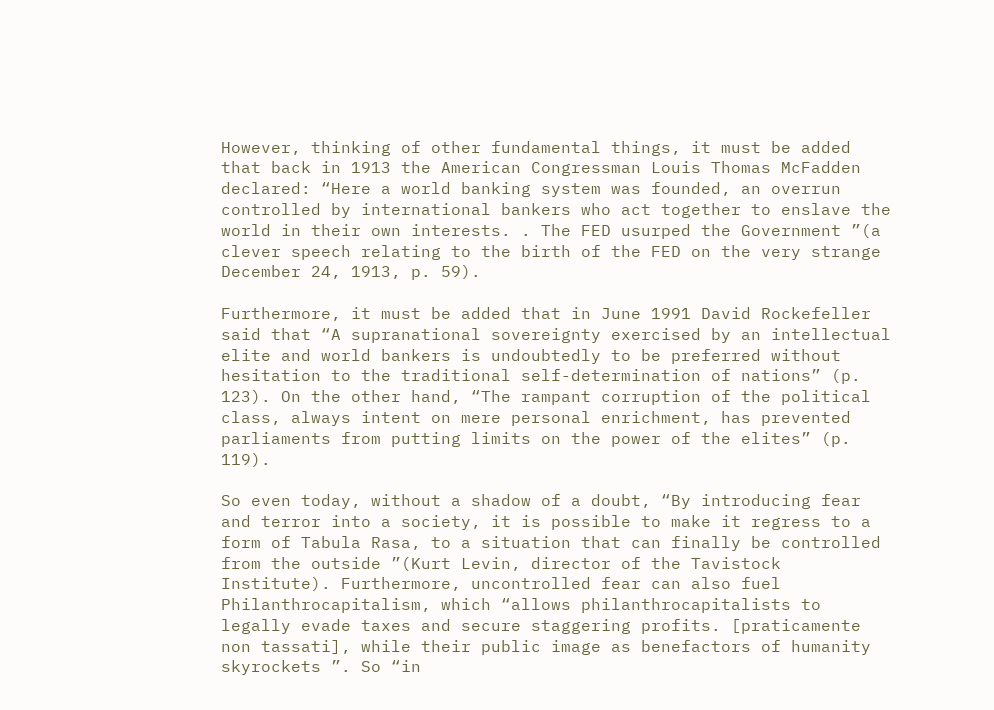However, thinking of other fundamental things, it must be added that back in 1913 the American Congressman Louis Thomas McFadden declared: “Here a world banking system was founded, an overrun controlled by international bankers who act together to enslave the world in their own interests. . The FED usurped the Government ”(a clever speech relating to the birth of the FED on the very strange December 24, 1913, p. 59).

Furthermore, it must be added that in June 1991 David Rockefeller said that “A supranational sovereignty exercised by an intellectual elite and world bankers is undoubtedly to be preferred without hesitation to the traditional self-determination of nations” (p. 123). On the other hand, “The rampant corruption of the political class, always intent on mere personal enrichment, has prevented parliaments from putting limits on the power of the elites” (p. 119).

So even today, without a shadow of a doubt, “By introducing fear and terror into a society, it is possible to make it regress to a form of Tabula Rasa, to a situation that can finally be controlled from the outside ”(Kurt Levin, director of the Tavistock Institute). Furthermore, uncontrolled fear can also fuel Philanthrocapitalism, which “allows philanthrocapitalists to legally evade taxes and secure staggering profits. [praticamente non tassati], while their public image as benefactors of humanity skyrockets ”. So “in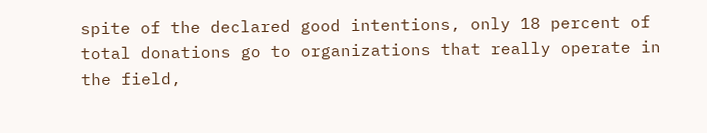spite of the declared good intentions, only 18 percent of total donations go to organizations that really operate in the field,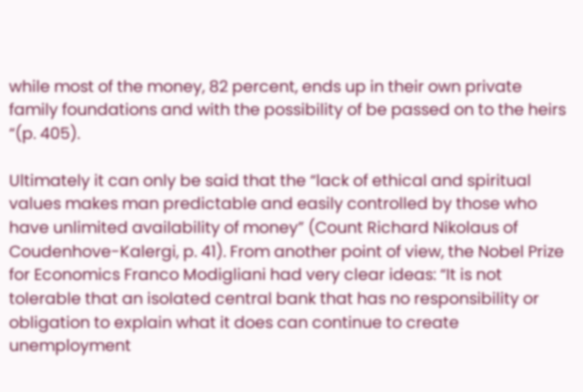while most of the money, 82 percent, ends up in their own private family foundations and with the possibility of be passed on to the heirs “(p. 405).

Ultimately it can only be said that the “lack of ethical and spiritual values makes man predictable and easily controlled by those who have unlimited availability of money” (Count Richard Nikolaus of Coudenhove-Kalergi, p. 41). From another point of view, the Nobel Prize for Economics Franco Modigliani had very clear ideas: “It is not tolerable that an isolated central bank that has no responsibility or obligation to explain what it does can continue to create unemployment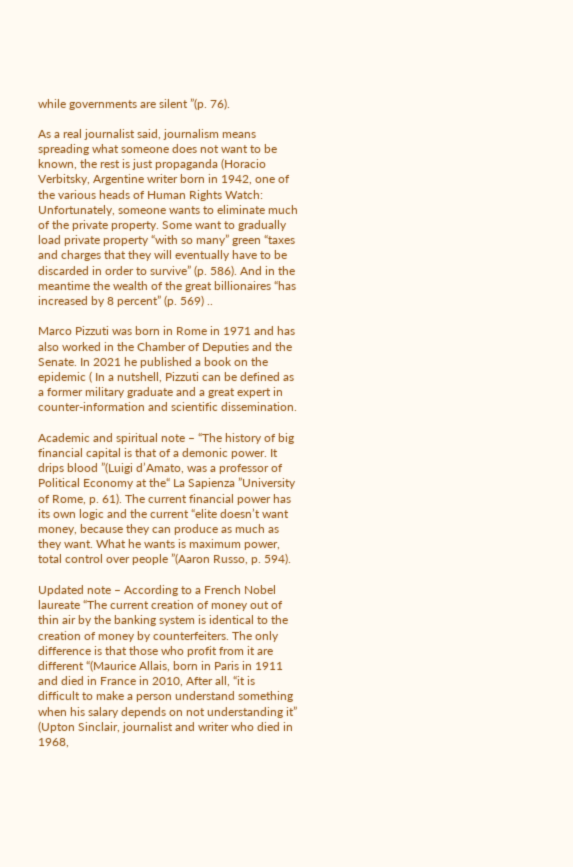while governments are silent ”(p. 76).

As a real journalist said, journalism means spreading what someone does not want to be known, the rest is just propaganda (Horacio Verbitsky, Argentine writer born in 1942, one of the various heads of Human Rights Watch: Unfortunately, someone wants to eliminate much of the private property. Some want to gradually load private property “with so many” green “taxes and charges that they will eventually have to be discarded in order to survive” (p. 586). And in the meantime the wealth of the great billionaires “has increased by 8 percent” (p. 569) ..

Marco Pizzuti was born in Rome in 1971 and has also worked in the Chamber of Deputies and the Senate. In 2021 he published a book on the epidemic ( In a nutshell, Pizzuti can be defined as a former military graduate and a great expert in counter-information and scientific dissemination.

Academic and spiritual note – “The history of big financial capital is that of a demonic power. It drips blood ”(Luigi d’Amato, was a professor of Political Economy at the“ La Sapienza ”University of Rome, p. 61). The current financial power has its own logic and the current “elite doesn’t want money, because they can produce as much as they want. What he wants is maximum power, total control over people ”(Aaron Russo, p. 594).

Updated note – According to a French Nobel laureate “The current creation of money out of thin air by the banking system is identical to the creation of money by counterfeiters. The only difference is that those who profit from it are different “(Maurice Allais, born in Paris in 1911 and died in France in 2010, After all, “it is difficult to make a person understand something when his salary depends on not understanding it” (Upton Sinclair, journalist and writer who died in 1968,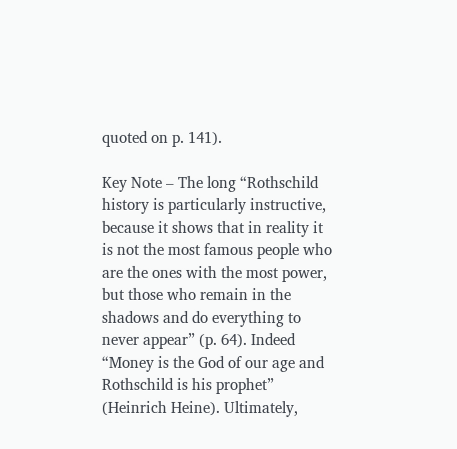quoted on p. 141).

Key Note – The long “Rothschild history is particularly instructive, because it shows that in reality it is not the most famous people who are the ones with the most power, but those who remain in the shadows and do everything to never appear” (p. 64). Indeed “Money is the God of our age and Rothschild is his prophet” (Heinrich Heine). Ultimately,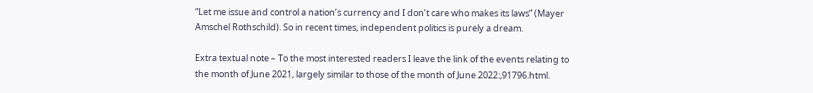“Let me issue and control a nation’s currency and I don’t care who makes its laws” (Mayer Amschel Rothschild). So in recent times, independent politics is purely a dream.

Extra textual note – To the most interested readers I leave the link of the events relating to the month of June 2021, largely similar to those of the month of June 2022:,91796.html.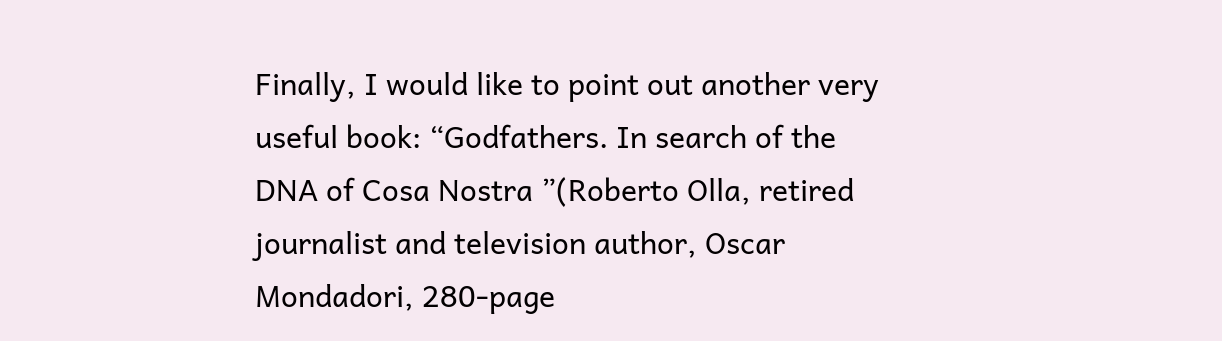Finally, I would like to point out another very useful book: “Godfathers. In search of the DNA of Cosa Nostra ”(Roberto Olla, retired journalist and television author, Oscar Mondadori, 280-page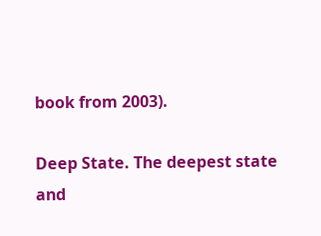book from 2003).

Deep State. The deepest state and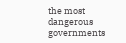the most dangerous governments